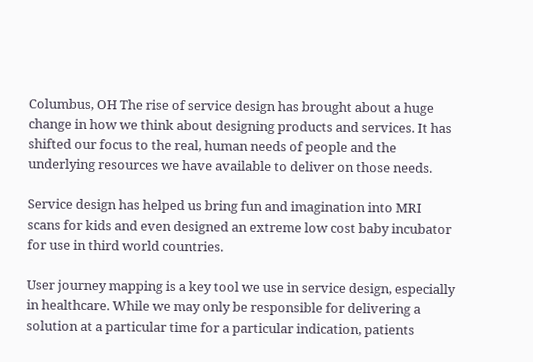Columbus, OH The rise of service design has brought about a huge change in how we think about designing products and services. It has shifted our focus to the real, human needs of people and the underlying resources we have available to deliver on those needs.

Service design has helped us bring fun and imagination into MRI scans for kids and even designed an extreme low cost baby incubator for use in third world countries.

User journey mapping is a key tool we use in service design, especially in healthcare. While we may only be responsible for delivering a solution at a particular time for a particular indication, patients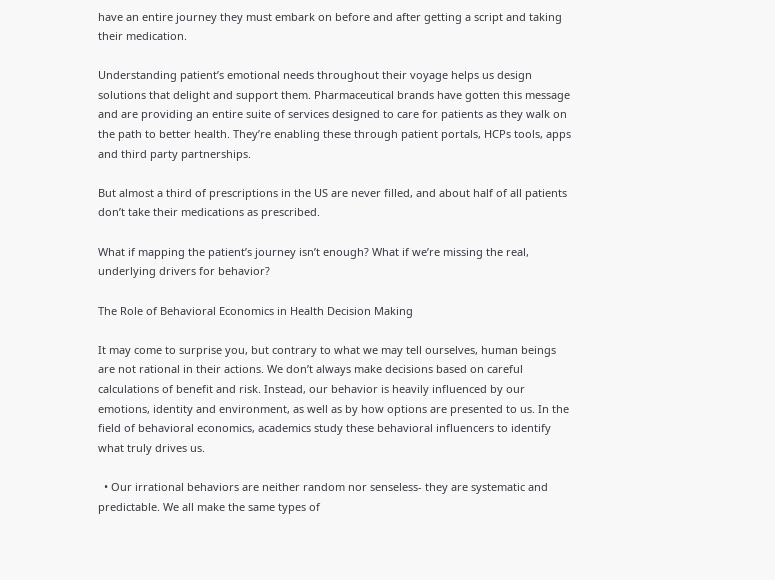have an entire journey they must embark on before and after getting a script and taking their medication.

Understanding patient’s emotional needs throughout their voyage helps us design solutions that delight and support them. Pharmaceutical brands have gotten this message and are providing an entire suite of services designed to care for patients as they walk on the path to better health. They’re enabling these through patient portals, HCPs tools, apps and third party partnerships.

But almost a third of prescriptions in the US are never filled, and about half of all patients don’t take their medications as prescribed.

What if mapping the patient’s journey isn’t enough? What if we’re missing the real, underlying drivers for behavior?

The Role of Behavioral Economics in Health Decision Making

It may come to surprise you, but contrary to what we may tell ourselves, human beings are not rational in their actions. We don’t always make decisions based on careful calculations of benefit and risk. Instead, our behavior is heavily influenced by our emotions, identity and environment, as well as by how options are presented to us. In the field of behavioral economics, academics study these behavioral influencers to identify what truly drives us.

  • Our irrational behaviors are neither random nor senseless- they are systematic and predictable. We all make the same types of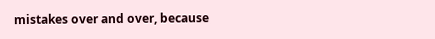mistakes over and over, because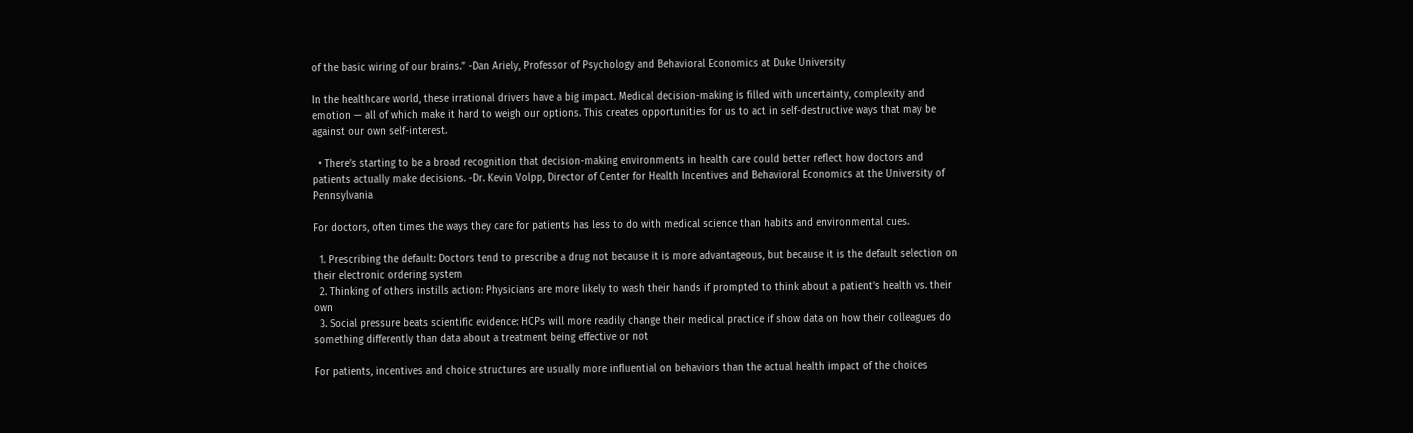of the basic wiring of our brains.” -Dan Ariely, Professor of Psychology and Behavioral Economics at Duke University

In the healthcare world, these irrational drivers have a big impact. Medical decision-making is filled with uncertainty, complexity and emotion — all of which make it hard to weigh our options. This creates opportunities for us to act in self-destructive ways that may be against our own self-interest.

  • There’s starting to be a broad recognition that decision-making environments in health care could better reflect how doctors and patients actually make decisions. -Dr. Kevin Volpp, Director of Center for Health Incentives and Behavioral Economics at the University of Pennsylvania

For doctors, often times the ways they care for patients has less to do with medical science than habits and environmental cues.

  1. Prescribing the default: Doctors tend to prescribe a drug not because it is more advantageous, but because it is the default selection on their electronic ordering system
  2. Thinking of others instills action: Physicians are more likely to wash their hands if prompted to think about a patient’s health vs. their own
  3. Social pressure beats scientific evidence: HCPs will more readily change their medical practice if show data on how their colleagues do something differently than data about a treatment being effective or not

For patients, incentives and choice structures are usually more influential on behaviors than the actual health impact of the choices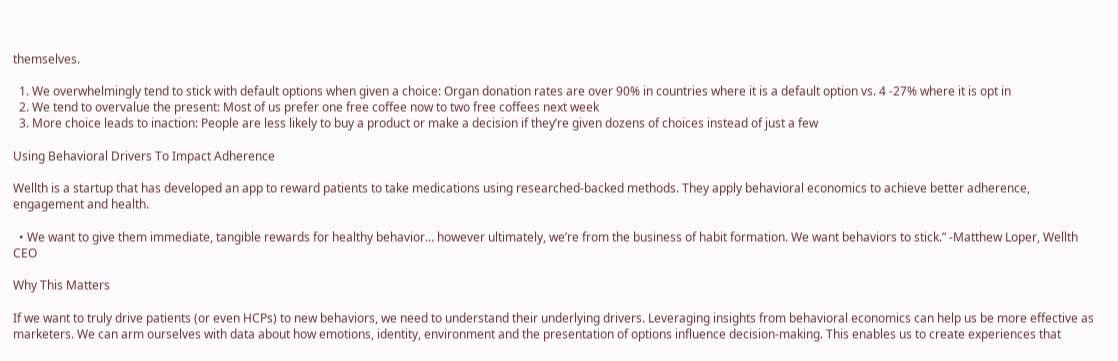themselves.

  1. We overwhelmingly tend to stick with default options when given a choice: Organ donation rates are over 90% in countries where it is a default option vs. 4 -27% where it is opt in
  2. We tend to overvalue the present: Most of us prefer one free coffee now to two free coffees next week
  3. More choice leads to inaction: People are less likely to buy a product or make a decision if they’re given dozens of choices instead of just a few

Using Behavioral Drivers To Impact Adherence

Wellth is a startup that has developed an app to reward patients to take medications using researched-backed methods. They apply behavioral economics to achieve better adherence, engagement and health.

  • We want to give them immediate, tangible rewards for healthy behavior… however ultimately, we’re from the business of habit formation. We want behaviors to stick.” -Matthew Loper, Wellth CEO

Why This Matters

If we want to truly drive patients (or even HCPs) to new behaviors, we need to understand their underlying drivers. Leveraging insights from behavioral economics can help us be more effective as marketers. We can arm ourselves with data about how emotions, identity, environment and the presentation of options influence decision-making. This enables us to create experiences that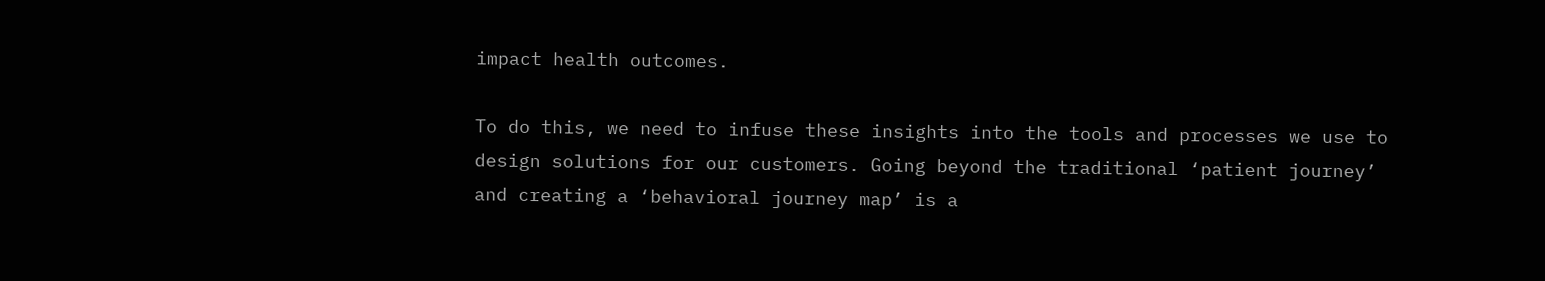impact health outcomes.

To do this, we need to infuse these insights into the tools and processes we use to design solutions for our customers. Going beyond the traditional ‘patient journey’ and creating a ‘behavioral journey map’ is a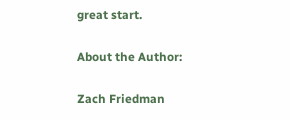great start.

About the Author:

Zach Friedman